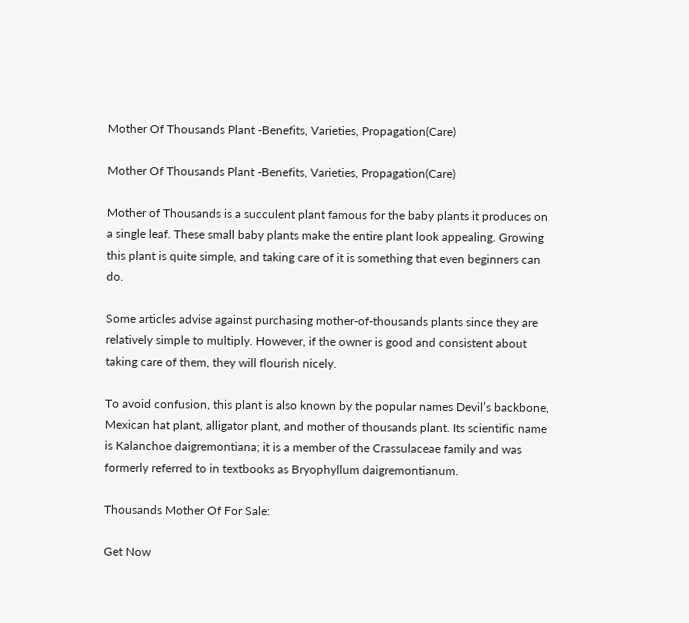Mother Of Thousands Plant -Benefits, Varieties, Propagation(Care)

Mother Of Thousands Plant -Benefits, Varieties, Propagation(Care)

Mother of Thousands is a succulent plant famous for the baby plants it produces on a single leaf. These small baby plants make the entire plant look appealing. Growing this plant is quite simple, and taking care of it is something that even beginners can do.

Some articles advise against purchasing mother-of-thousands plants since they are relatively simple to multiply. However, if the owner is good and consistent about taking care of them, they will flourish nicely.

To avoid confusion, this plant is also known by the popular names Devil’s backbone, Mexican hat plant, alligator plant, and mother of thousands plant. Its scientific name is Kalanchoe daigremontiana; it is a member of the Crassulaceae family and was formerly referred to in textbooks as Bryophyllum daigremontianum.

Thousands Mother Of For Sale:

Get Now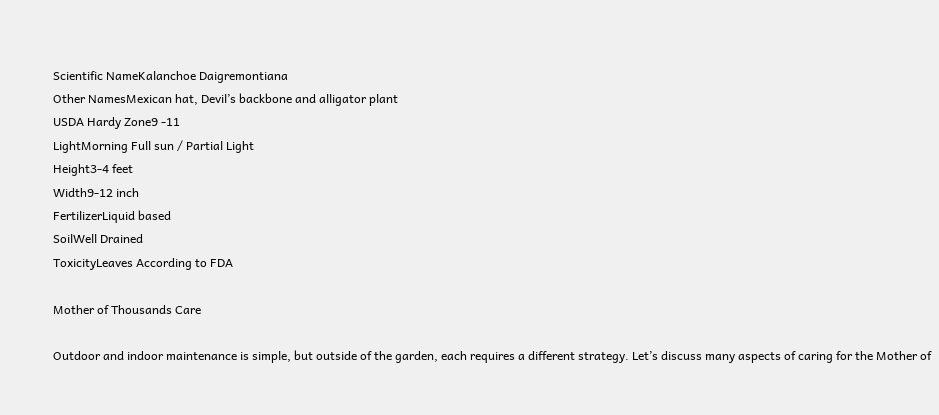Scientific NameKalanchoe Daigremontiana
Other NamesMexican hat, Devil’s backbone and alligator plant
USDA Hardy Zone9 -11
LightMorning Full sun / Partial Light
Height3-4 feet
Width9-12 inch
FertilizerLiquid based
SoilWell Drained
ToxicityLeaves According to FDA

Mother of Thousands Care

Outdoor and indoor maintenance is simple, but outside of the garden, each requires a different strategy. Let’s discuss many aspects of caring for the Mother of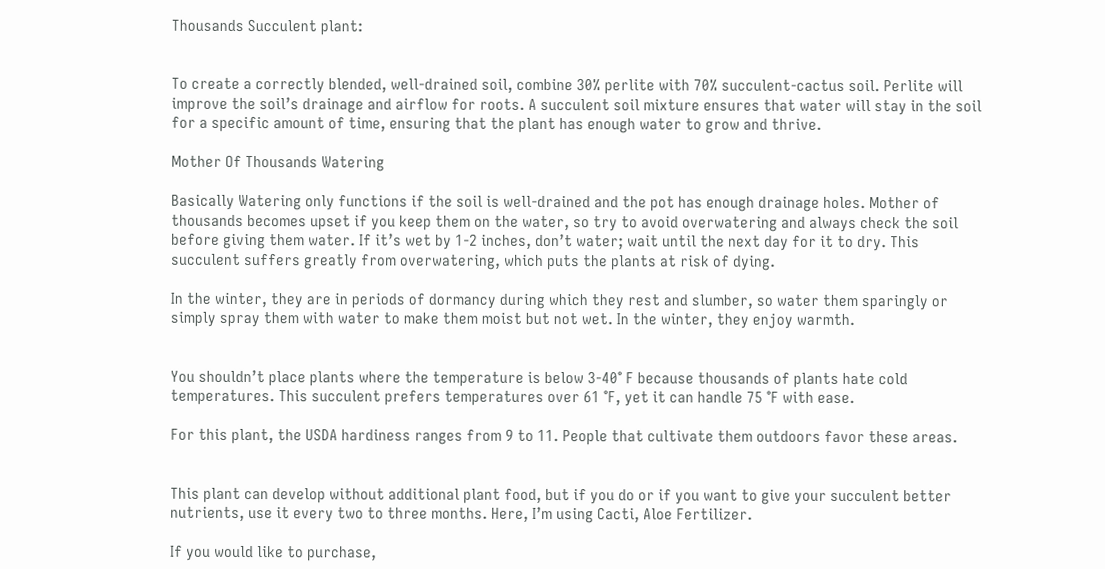Thousands Succulent plant:


To create a correctly blended, well-drained soil, combine 30% perlite with 70% succulent-cactus soil. Perlite will improve the soil’s drainage and airflow for roots. A succulent soil mixture ensures that water will stay in the soil for a specific amount of time, ensuring that the plant has enough water to grow and thrive.

Mother Of Thousands Watering

Basically Watering only functions if the soil is well-drained and the pot has enough drainage holes. Mother of thousands becomes upset if you keep them on the water, so try to avoid overwatering and always check the soil before giving them water. If it’s wet by 1-2 inches, don’t water; wait until the next day for it to dry. This succulent suffers greatly from overwatering, which puts the plants at risk of dying.

In the winter, they are in periods of dormancy during which they rest and slumber, so water them sparingly or simply spray them with water to make them moist but not wet. In the winter, they enjoy warmth.


You shouldn’t place plants where the temperature is below 3-40° F because thousands of plants hate cold temperatures. This succulent prefers temperatures over 61 °F, yet it can handle 75 °F with ease.

For this plant, the USDA hardiness ranges from 9 to 11. People that cultivate them outdoors favor these areas.


This plant can develop without additional plant food, but if you do or if you want to give your succulent better nutrients, use it every two to three months. Here, I’m using Cacti, Aloe Fertilizer.

If you would like to purchase,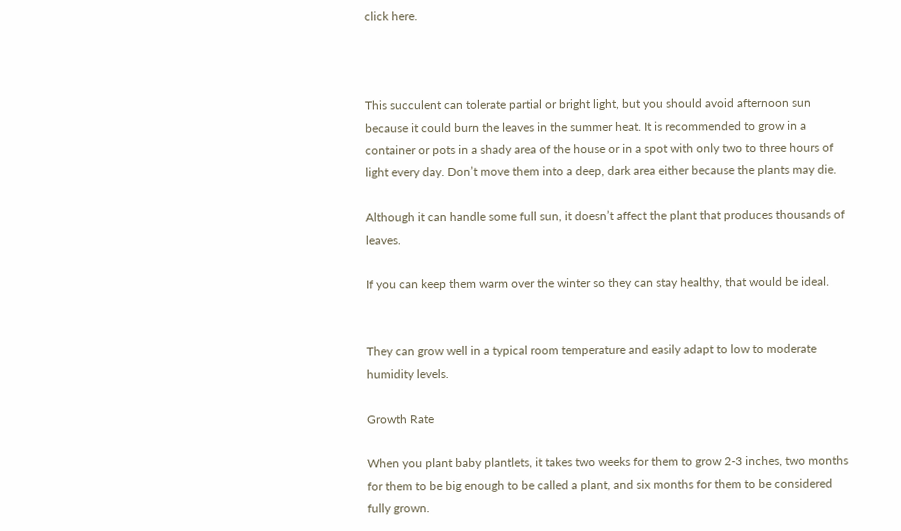click here.



This succulent can tolerate partial or bright light, but you should avoid afternoon sun because it could burn the leaves in the summer heat. It is recommended to grow in a container or pots in a shady area of the house or in a spot with only two to three hours of light every day. Don’t move them into a deep, dark area either because the plants may die.

Although it can handle some full sun, it doesn’t affect the plant that produces thousands of leaves.

If you can keep them warm over the winter so they can stay healthy, that would be ideal.


They can grow well in a typical room temperature and easily adapt to low to moderate humidity levels.

Growth Rate

When you plant baby plantlets, it takes two weeks for them to grow 2-3 inches, two months for them to be big enough to be called a plant, and six months for them to be considered fully grown.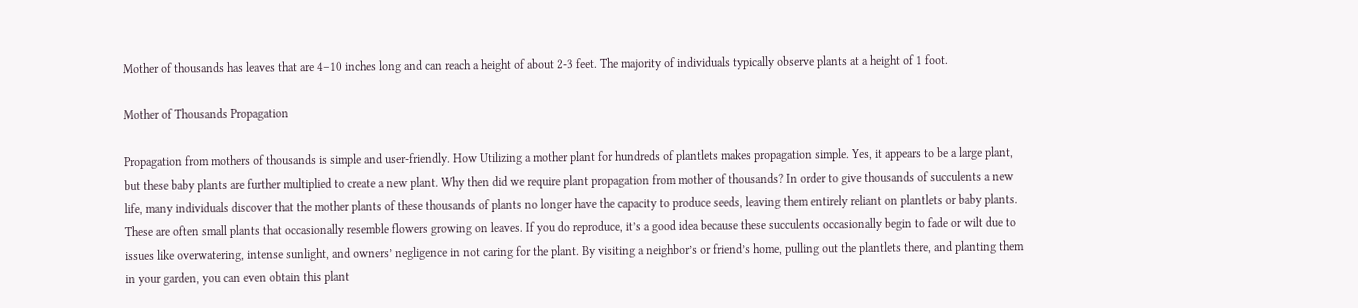Mother of thousands has leaves that are 4–10 inches long and can reach a height of about 2-3 feet. The majority of individuals typically observe plants at a height of 1 foot.

Mother of Thousands Propagation

Propagation from mothers of thousands is simple and user-friendly. How Utilizing a mother plant for hundreds of plantlets makes propagation simple. Yes, it appears to be a large plant, but these baby plants are further multiplied to create a new plant. Why then did we require plant propagation from mother of thousands? In order to give thousands of succulents a new life, many individuals discover that the mother plants of these thousands of plants no longer have the capacity to produce seeds, leaving them entirely reliant on plantlets or baby plants. These are often small plants that occasionally resemble flowers growing on leaves. If you do reproduce, it’s a good idea because these succulents occasionally begin to fade or wilt due to issues like overwatering, intense sunlight, and owners’ negligence in not caring for the plant. By visiting a neighbor’s or friend’s home, pulling out the plantlets there, and planting them in your garden, you can even obtain this plant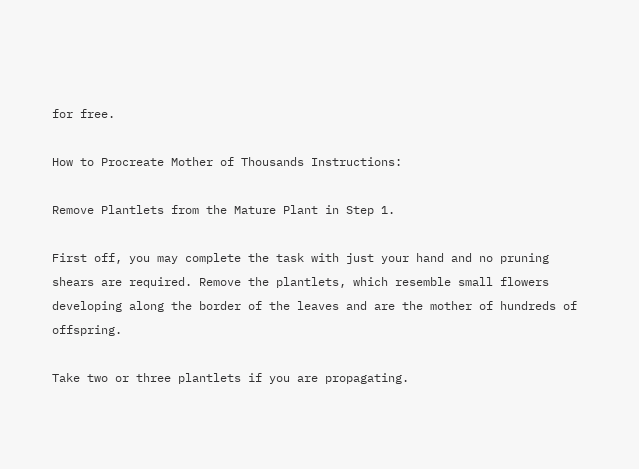for free.

How to Procreate Mother of Thousands Instructions:

Remove Plantlets from the Mature Plant in Step 1.

First off, you may complete the task with just your hand and no pruning shears are required. Remove the plantlets, which resemble small flowers developing along the border of the leaves and are the mother of hundreds of offspring.

Take two or three plantlets if you are propagating.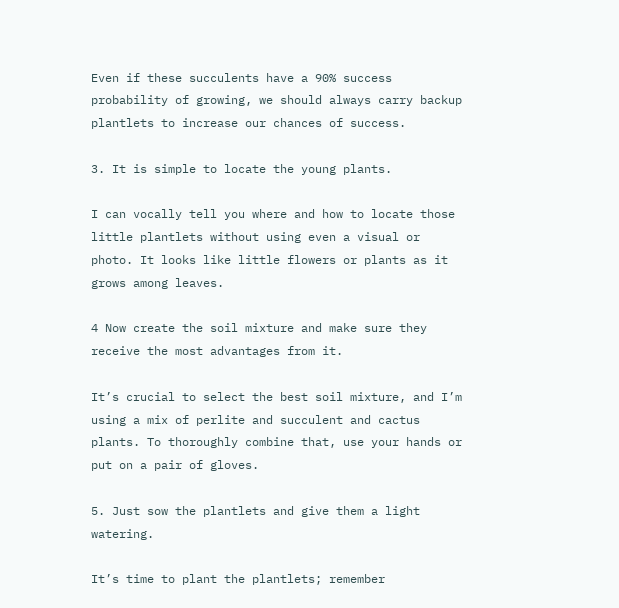Even if these succulents have a 90% success probability of growing, we should always carry backup plantlets to increase our chances of success.

3. It is simple to locate the young plants.

I can vocally tell you where and how to locate those little plantlets without using even a visual or photo. It looks like little flowers or plants as it grows among leaves.

4 Now create the soil mixture and make sure they receive the most advantages from it.

It’s crucial to select the best soil mixture, and I’m using a mix of perlite and succulent and cactus plants. To thoroughly combine that, use your hands or put on a pair of gloves.

5. Just sow the plantlets and give them a light watering.

It’s time to plant the plantlets; remember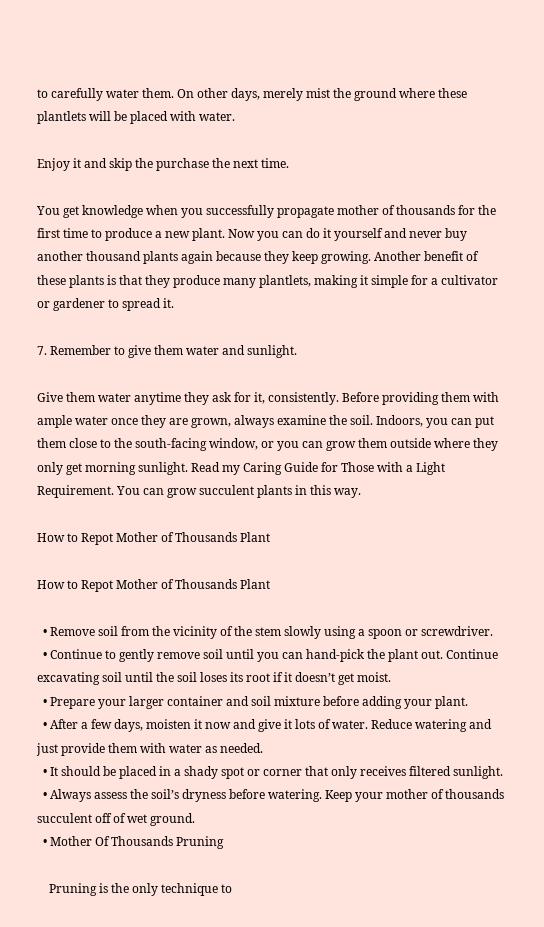to carefully water them. On other days, merely mist the ground where these plantlets will be placed with water.

Enjoy it and skip the purchase the next time.

You get knowledge when you successfully propagate mother of thousands for the first time to produce a new plant. Now you can do it yourself and never buy another thousand plants again because they keep growing. Another benefit of these plants is that they produce many plantlets, making it simple for a cultivator or gardener to spread it.

7. Remember to give them water and sunlight.

Give them water anytime they ask for it, consistently. Before providing them with ample water once they are grown, always examine the soil. Indoors, you can put them close to the south-facing window, or you can grow them outside where they only get morning sunlight. Read my Caring Guide for Those with a Light Requirement. You can grow succulent plants in this way.

How to Repot Mother of Thousands Plant

How to Repot Mother of Thousands Plant

  • Remove soil from the vicinity of the stem slowly using a spoon or screwdriver.
  • Continue to gently remove soil until you can hand-pick the plant out. Continue excavating soil until the soil loses its root if it doesn’t get moist.
  • Prepare your larger container and soil mixture before adding your plant.
  • After a few days, moisten it now and give it lots of water. Reduce watering and just provide them with water as needed.
  • It should be placed in a shady spot or corner that only receives filtered sunlight.
  • Always assess the soil’s dryness before watering. Keep your mother of thousands succulent off of wet ground.
  • Mother Of Thousands Pruning

    Pruning is the only technique to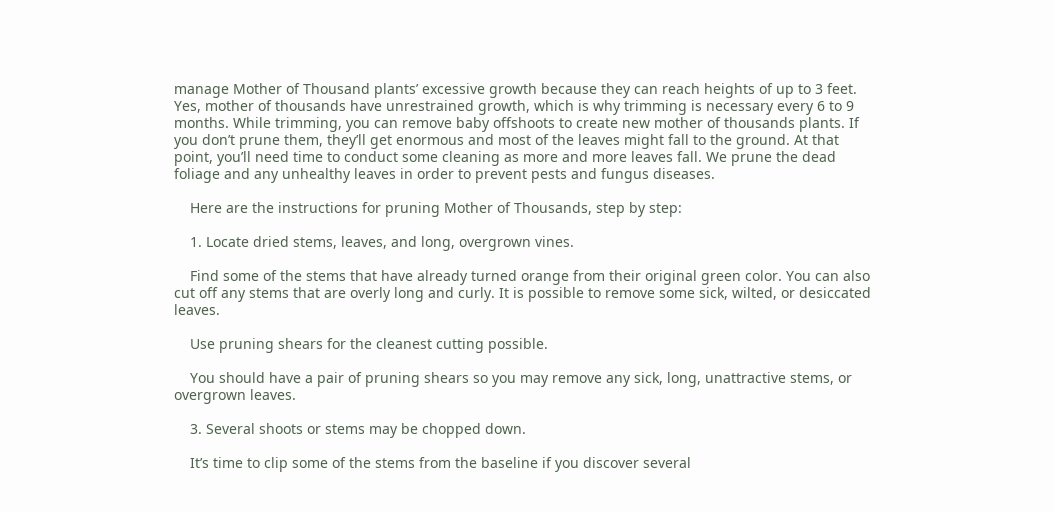manage Mother of Thousand plants’ excessive growth because they can reach heights of up to 3 feet. Yes, mother of thousands have unrestrained growth, which is why trimming is necessary every 6 to 9 months. While trimming, you can remove baby offshoots to create new mother of thousands plants. If you don’t prune them, they’ll get enormous and most of the leaves might fall to the ground. At that point, you’ll need time to conduct some cleaning as more and more leaves fall. We prune the dead foliage and any unhealthy leaves in order to prevent pests and fungus diseases.

    Here are the instructions for pruning Mother of Thousands, step by step:

    1. Locate dried stems, leaves, and long, overgrown vines.

    Find some of the stems that have already turned orange from their original green color. You can also cut off any stems that are overly long and curly. It is possible to remove some sick, wilted, or desiccated leaves.

    Use pruning shears for the cleanest cutting possible.

    You should have a pair of pruning shears so you may remove any sick, long, unattractive stems, or overgrown leaves.

    3. Several shoots or stems may be chopped down.

    It’s time to clip some of the stems from the baseline if you discover several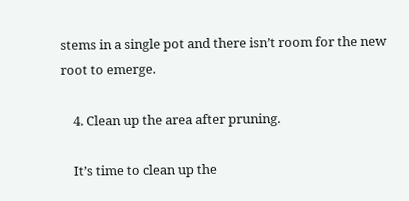stems in a single pot and there isn’t room for the new root to emerge.

    4. Clean up the area after pruning.

    It’s time to clean up the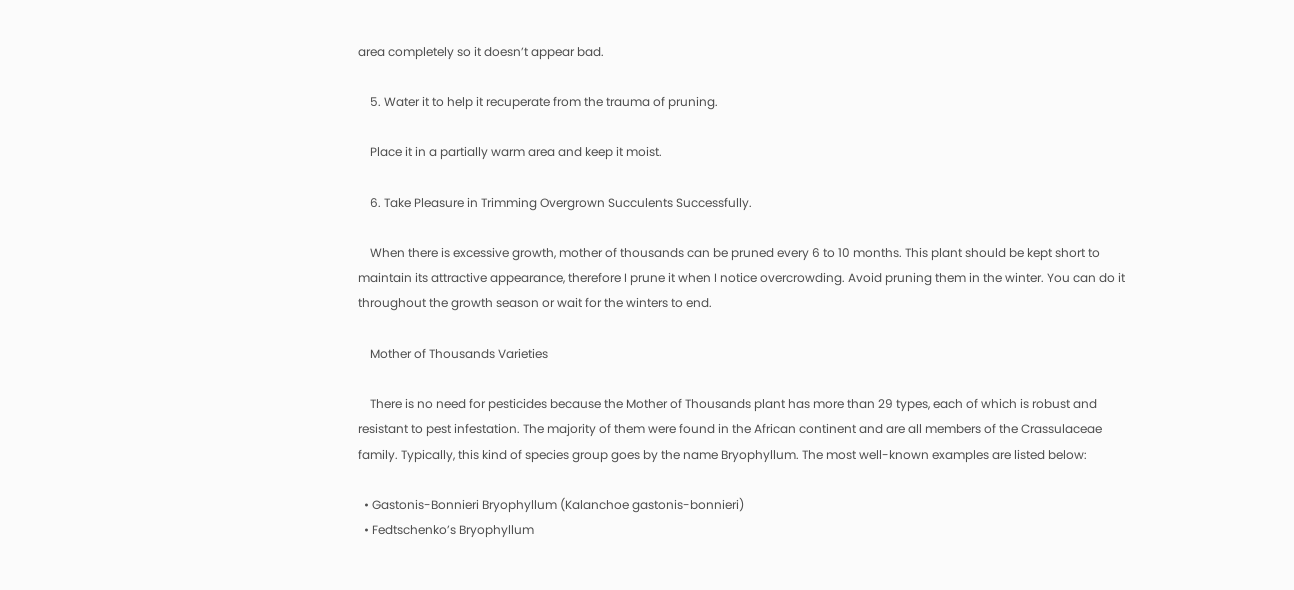area completely so it doesn’t appear bad.

    5. Water it to help it recuperate from the trauma of pruning.

    Place it in a partially warm area and keep it moist.

    6. Take Pleasure in Trimming Overgrown Succulents Successfully.

    When there is excessive growth, mother of thousands can be pruned every 6 to 10 months. This plant should be kept short to maintain its attractive appearance, therefore I prune it when I notice overcrowding. Avoid pruning them in the winter. You can do it throughout the growth season or wait for the winters to end.

    Mother of Thousands Varieties

    There is no need for pesticides because the Mother of Thousands plant has more than 29 types, each of which is robust and resistant to pest infestation. The majority of them were found in the African continent and are all members of the Crassulaceae family. Typically, this kind of species group goes by the name Bryophyllum. The most well-known examples are listed below:

  • Gastonis-Bonnieri Bryophyllum (Kalanchoe gastonis-bonnieri)
  • Fedtschenko’s Bryophyllum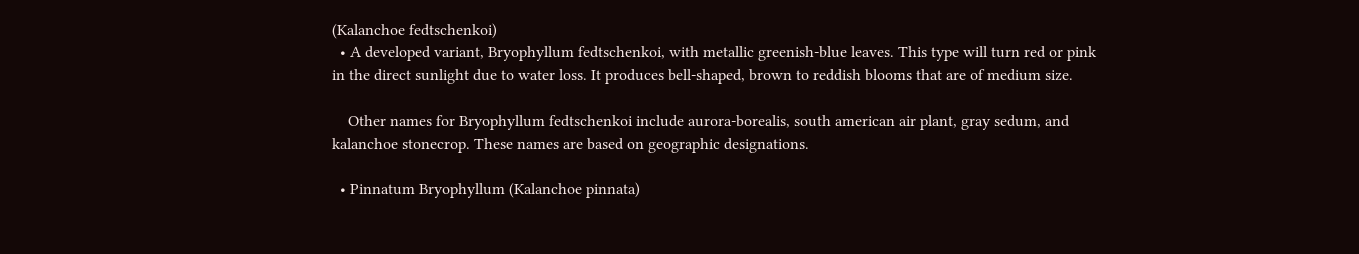(Kalanchoe fedtschenkoi)
  • A developed variant, Bryophyllum fedtschenkoi, with metallic greenish-blue leaves. This type will turn red or pink in the direct sunlight due to water loss. It produces bell-shaped, brown to reddish blooms that are of medium size.

    Other names for Bryophyllum fedtschenkoi include aurora-borealis, south american air plant, gray sedum, and kalanchoe stonecrop. These names are based on geographic designations.

  • Pinnatum Bryophyllum (Kalanchoe pinnata)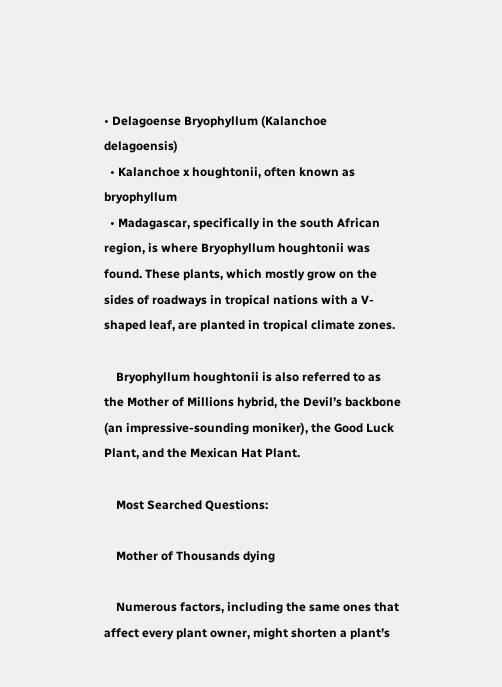• Delagoense Bryophyllum (Kalanchoe delagoensis)
  • Kalanchoe x houghtonii, often known as bryophyllum
  • Madagascar, specifically in the south African region, is where Bryophyllum houghtonii was found. These plants, which mostly grow on the sides of roadways in tropical nations with a V-shaped leaf, are planted in tropical climate zones.

    Bryophyllum houghtonii is also referred to as the Mother of Millions hybrid, the Devil’s backbone (an impressive-sounding moniker), the Good Luck Plant, and the Mexican Hat Plant.

    Most Searched Questions:

    Mother of Thousands dying

    Numerous factors, including the same ones that affect every plant owner, might shorten a plant’s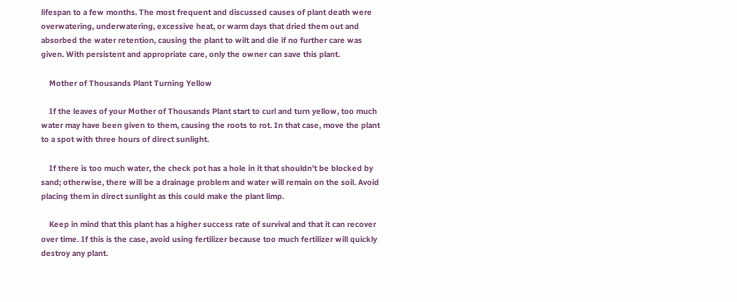lifespan to a few months. The most frequent and discussed causes of plant death were overwatering, underwatering, excessive heat, or warm days that dried them out and absorbed the water retention, causing the plant to wilt and die if no further care was given. With persistent and appropriate care, only the owner can save this plant.

    Mother of Thousands Plant Turning Yellow

    If the leaves of your Mother of Thousands Plant start to curl and turn yellow, too much water may have been given to them, causing the roots to rot. In that case, move the plant to a spot with three hours of direct sunlight.

    If there is too much water, the check pot has a hole in it that shouldn’t be blocked by sand; otherwise, there will be a drainage problem and water will remain on the soil. Avoid placing them in direct sunlight as this could make the plant limp.

    Keep in mind that this plant has a higher success rate of survival and that it can recover over time. If this is the case, avoid using fertilizer because too much fertilizer will quickly destroy any plant.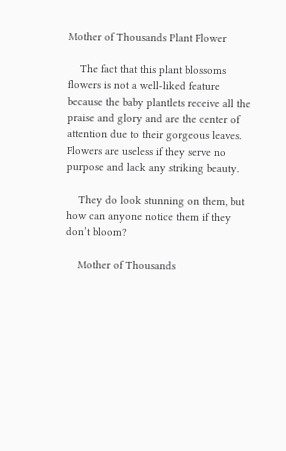Mother of Thousands Plant Flower

    The fact that this plant blossoms flowers is not a well-liked feature because the baby plantlets receive all the praise and glory and are the center of attention due to their gorgeous leaves. Flowers are useless if they serve no purpose and lack any striking beauty.

    They do look stunning on them, but how can anyone notice them if they don’t bloom?

    Mother of Thousands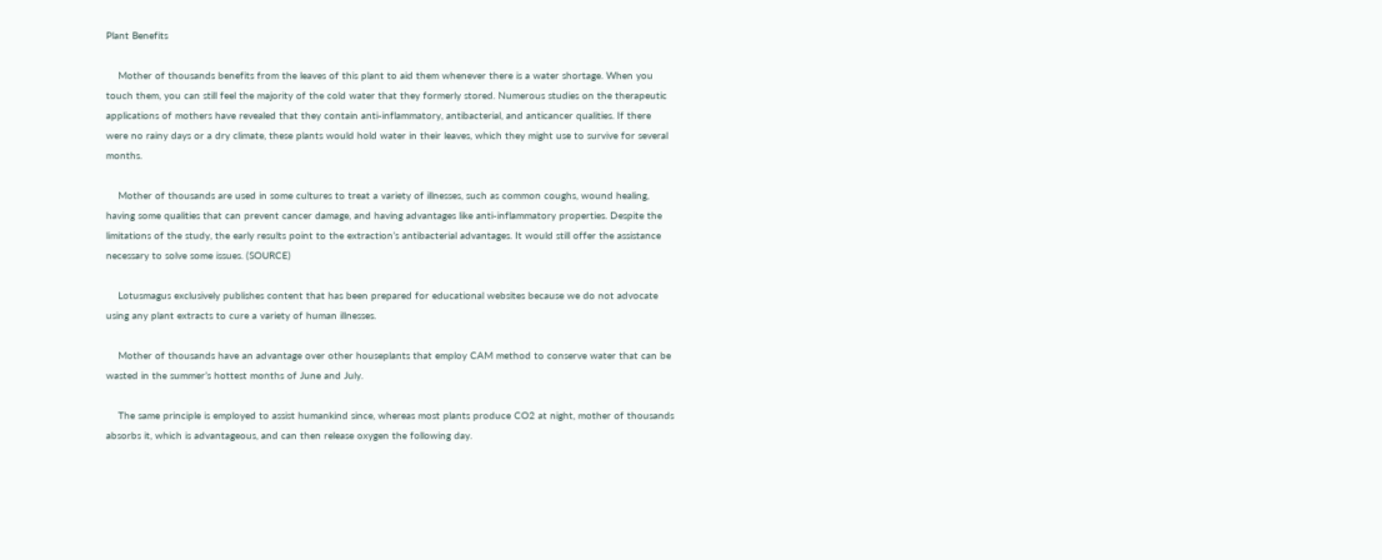Plant Benefits

    Mother of thousands benefits from the leaves of this plant to aid them whenever there is a water shortage. When you touch them, you can still feel the majority of the cold water that they formerly stored. Numerous studies on the therapeutic applications of mothers have revealed that they contain anti-inflammatory, antibacterial, and anticancer qualities. If there were no rainy days or a dry climate, these plants would hold water in their leaves, which they might use to survive for several months.

    Mother of thousands are used in some cultures to treat a variety of illnesses, such as common coughs, wound healing, having some qualities that can prevent cancer damage, and having advantages like anti-inflammatory properties. Despite the limitations of the study, the early results point to the extraction’s antibacterial advantages. It would still offer the assistance necessary to solve some issues. (SOURCE)

    Lotusmagus exclusively publishes content that has been prepared for educational websites because we do not advocate using any plant extracts to cure a variety of human illnesses.

    Mother of thousands have an advantage over other houseplants that employ CAM method to conserve water that can be wasted in the summer’s hottest months of June and July.

    The same principle is employed to assist humankind since, whereas most plants produce CO2 at night, mother of thousands absorbs it, which is advantageous, and can then release oxygen the following day.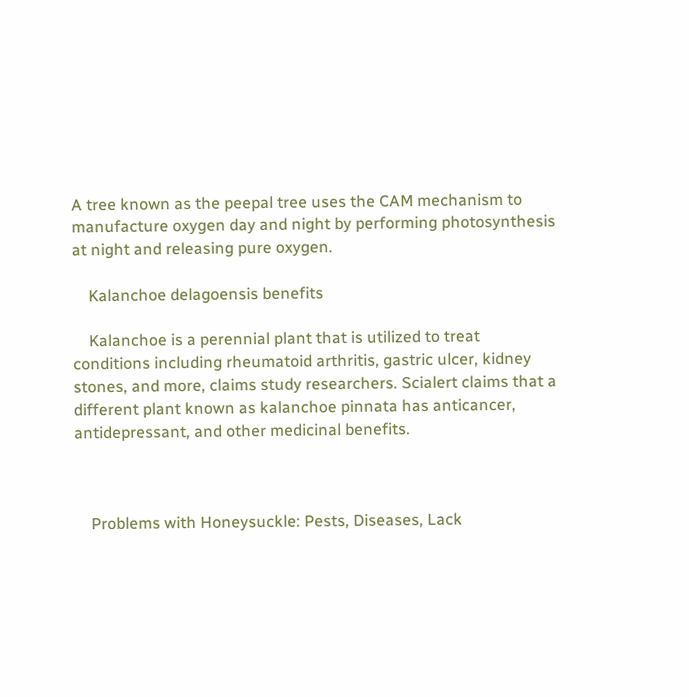A tree known as the peepal tree uses the CAM mechanism to manufacture oxygen day and night by performing photosynthesis at night and releasing pure oxygen.

    Kalanchoe delagoensis benefits

    Kalanchoe is a perennial plant that is utilized to treat conditions including rheumatoid arthritis, gastric ulcer, kidney stones, and more, claims study researchers. Scialert claims that a different plant known as kalanchoe pinnata has anticancer, antidepressant, and other medicinal benefits.



    Problems with Honeysuckle: Pests, Diseases, Lack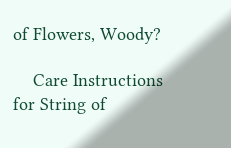of Flowers, Woody?

    Care Instructions for String of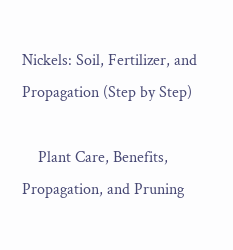Nickels: Soil, Fertilizer, and Propagation (Step by Step)

    Plant Care, Benefits, Propagation, and Pruning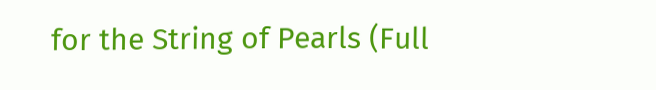for the String of Pearls (Full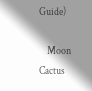Guide)

    Moon Cactus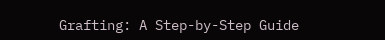Grafting: A Step-by-Step Guide